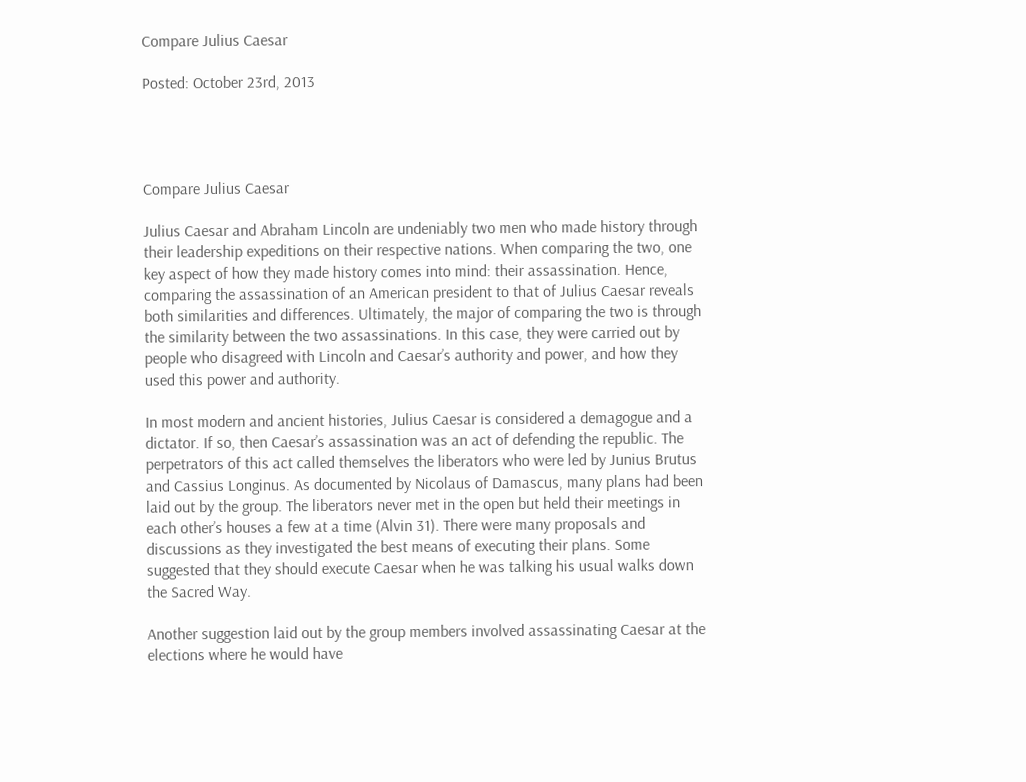Compare Julius Caesar

Posted: October 23rd, 2013




Compare Julius Caesar

Julius Caesar and Abraham Lincoln are undeniably two men who made history through their leadership expeditions on their respective nations. When comparing the two, one key aspect of how they made history comes into mind: their assassination. Hence, comparing the assassination of an American president to that of Julius Caesar reveals both similarities and differences. Ultimately, the major of comparing the two is through the similarity between the two assassinations. In this case, they were carried out by people who disagreed with Lincoln and Caesar’s authority and power, and how they used this power and authority.

In most modern and ancient histories, Julius Caesar is considered a demagogue and a dictator. If so, then Caesar’s assassination was an act of defending the republic. The perpetrators of this act called themselves the liberators who were led by Junius Brutus and Cassius Longinus. As documented by Nicolaus of Damascus, many plans had been laid out by the group. The liberators never met in the open but held their meetings in each other’s houses a few at a time (Alvin 31). There were many proposals and discussions as they investigated the best means of executing their plans. Some suggested that they should execute Caesar when he was talking his usual walks down the Sacred Way.

Another suggestion laid out by the group members involved assassinating Caesar at the elections where he would have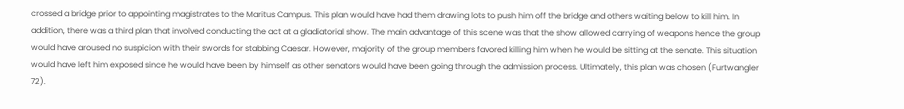crossed a bridge prior to appointing magistrates to the Maritus Campus. This plan would have had them drawing lots to push him off the bridge and others waiting below to kill him. In addition, there was a third plan that involved conducting the act at a gladiatorial show. The main advantage of this scene was that the show allowed carrying of weapons hence the group would have aroused no suspicion with their swords for stabbing Caesar. However, majority of the group members favored killing him when he would be sitting at the senate. This situation would have left him exposed since he would have been by himself as other senators would have been going through the admission process. Ultimately, this plan was chosen (Furtwangler 72).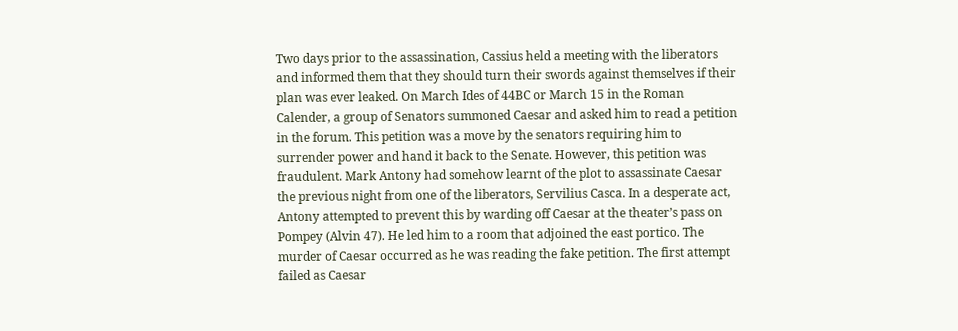Two days prior to the assassination, Cassius held a meeting with the liberators and informed them that they should turn their swords against themselves if their plan was ever leaked. On March Ides of 44BC or March 15 in the Roman Calender, a group of Senators summoned Caesar and asked him to read a petition in the forum. This petition was a move by the senators requiring him to surrender power and hand it back to the Senate. However, this petition was fraudulent. Mark Antony had somehow learnt of the plot to assassinate Caesar the previous night from one of the liberators, Servilius Casca. In a desperate act, Antony attempted to prevent this by warding off Caesar at the theater’s pass on Pompey (Alvin 47). He led him to a room that adjoined the east portico. The murder of Caesar occurred as he was reading the fake petition. The first attempt failed as Caesar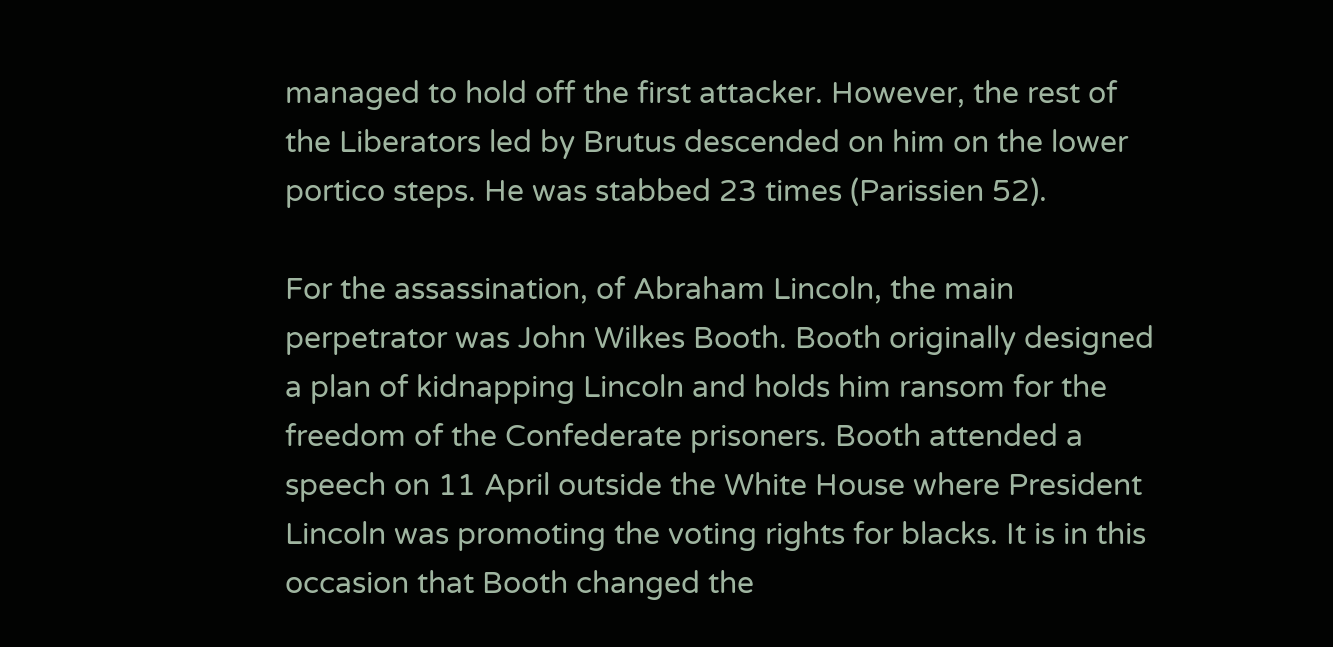managed to hold off the first attacker. However, the rest of the Liberators led by Brutus descended on him on the lower portico steps. He was stabbed 23 times (Parissien 52).

For the assassination, of Abraham Lincoln, the main perpetrator was John Wilkes Booth. Booth originally designed a plan of kidnapping Lincoln and holds him ransom for the freedom of the Confederate prisoners. Booth attended a speech on 11 April outside the White House where President Lincoln was promoting the voting rights for blacks. It is in this occasion that Booth changed the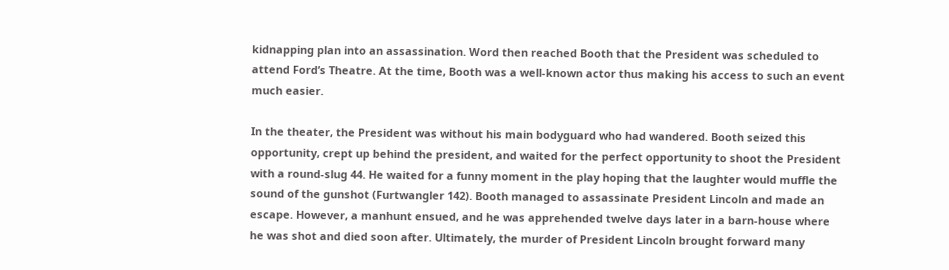kidnapping plan into an assassination. Word then reached Booth that the President was scheduled to attend Ford’s Theatre. At the time, Booth was a well-known actor thus making his access to such an event much easier.

In the theater, the President was without his main bodyguard who had wandered. Booth seized this opportunity, crept up behind the president, and waited for the perfect opportunity to shoot the President with a round-slug 44. He waited for a funny moment in the play hoping that the laughter would muffle the sound of the gunshot (Furtwangler 142). Booth managed to assassinate President Lincoln and made an escape. However, a manhunt ensued, and he was apprehended twelve days later in a barn-house where he was shot and died soon after. Ultimately, the murder of President Lincoln brought forward many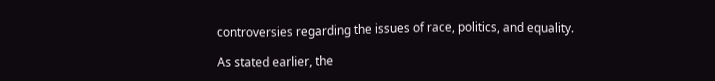controversies regarding the issues of race, politics, and equality.

As stated earlier, the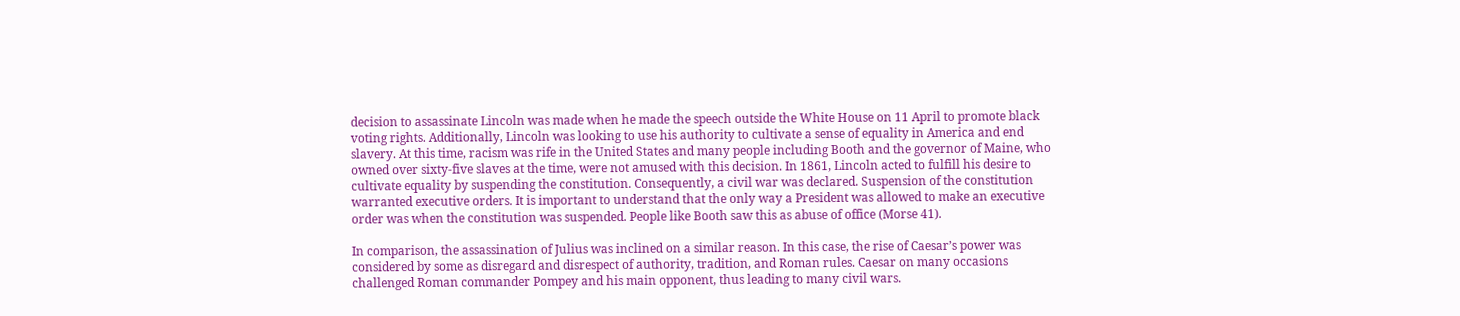decision to assassinate Lincoln was made when he made the speech outside the White House on 11 April to promote black voting rights. Additionally, Lincoln was looking to use his authority to cultivate a sense of equality in America and end slavery. At this time, racism was rife in the United States and many people including Booth and the governor of Maine, who owned over sixty-five slaves at the time, were not amused with this decision. In 1861, Lincoln acted to fulfill his desire to cultivate equality by suspending the constitution. Consequently, a civil war was declared. Suspension of the constitution warranted executive orders. It is important to understand that the only way a President was allowed to make an executive order was when the constitution was suspended. People like Booth saw this as abuse of office (Morse 41).

In comparison, the assassination of Julius was inclined on a similar reason. In this case, the rise of Caesar’s power was considered by some as disregard and disrespect of authority, tradition, and Roman rules. Caesar on many occasions challenged Roman commander Pompey and his main opponent, thus leading to many civil wars.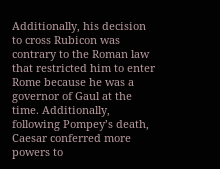Additionally, his decision to cross Rubicon was contrary to the Roman law that restricted him to enter Rome because he was a governor of Gaul at the time. Additionally, following Pompey’s death, Caesar conferred more powers to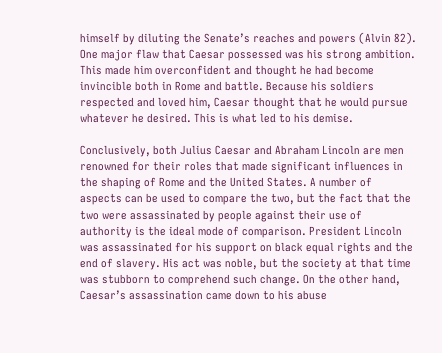himself by diluting the Senate’s reaches and powers (Alvin 82). One major flaw that Caesar possessed was his strong ambition. This made him overconfident and thought he had become invincible both in Rome and battle. Because his soldiers respected and loved him, Caesar thought that he would pursue whatever he desired. This is what led to his demise.

Conclusively, both Julius Caesar and Abraham Lincoln are men renowned for their roles that made significant influences in the shaping of Rome and the United States. A number of aspects can be used to compare the two, but the fact that the two were assassinated by people against their use of authority is the ideal mode of comparison. President Lincoln was assassinated for his support on black equal rights and the end of slavery. His act was noble, but the society at that time was stubborn to comprehend such change. On the other hand, Caesar’s assassination came down to his abuse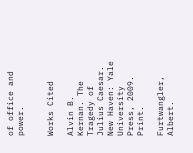of office and power.


Works Cited

Alvin B. Kernan. The Tragedy of Julius Caesar. New Haven: Yale University Press, 2009. Print.

Furtwangler, Albert.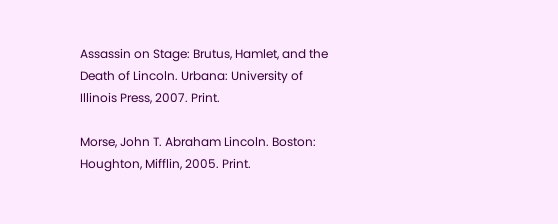Assassin on Stage: Brutus, Hamlet, and the Death of Lincoln. Urbana: University of Illinois Press, 2007. Print.

Morse, John T. Abraham Lincoln. Boston: Houghton, Mifflin, 2005. Print.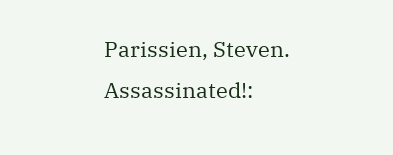Parissien, Steven. Assassinated!: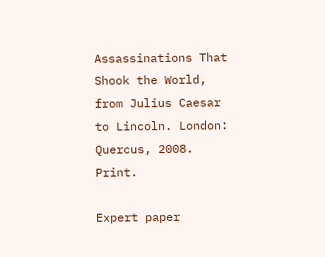Assassinations That Shook the World, from Julius Caesar to Lincoln. London: Quercus, 2008. Print.

Expert paper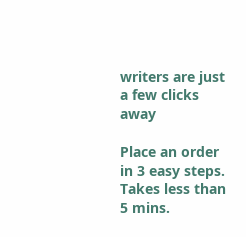writers are just a few clicks away

Place an order in 3 easy steps. Takes less than 5 mins.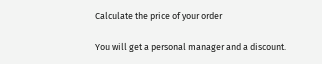Calculate the price of your order

You will get a personal manager and a discount.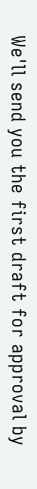We'll send you the first draft for approval by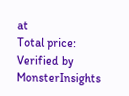at
Total price:
Verified by MonsterInsights